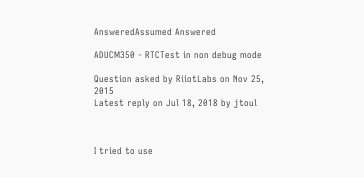AnsweredAssumed Answered

ADUCM350 - RTCTest in non debug mode

Question asked by RiiotLabs on Nov 25, 2015
Latest reply on Jul 18, 2018 by jtoul



I tried to use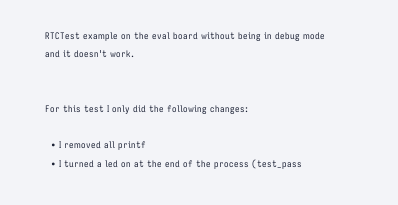RTCTest example on the eval board without being in debug mode and it doesn't work.


For this test I only did the following changes:

  • I removed all printf
  • I turned a led on at the end of the process (test_pass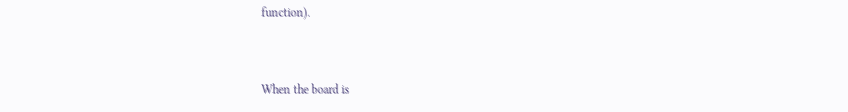function).


When the board is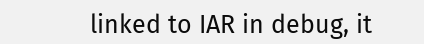linked to IAR in debug, it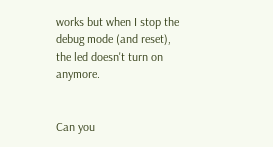works but when I stop the debug mode (and reset), the led doesn't turn on anymore.


Can you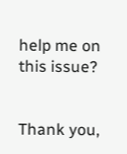help me on this issue?


Thank you,